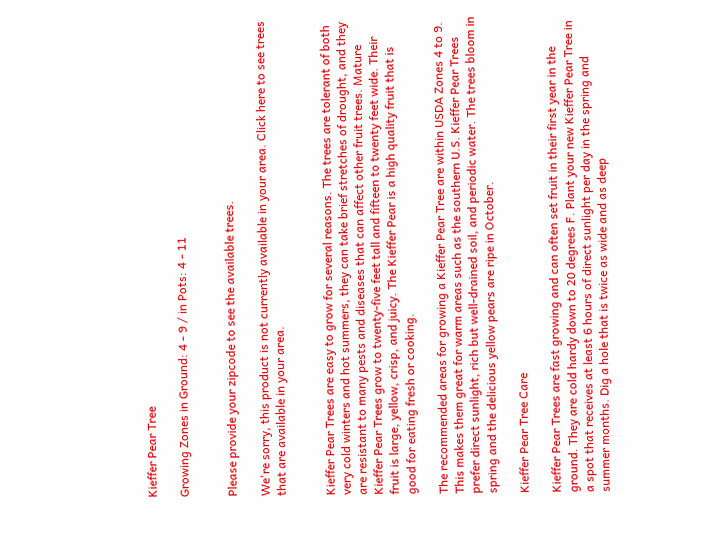Kieffer Pear Tree

Growing Zones in Ground: 4 - 9 / in Pots: 4 - 11


Please provide your zipcode to see the available trees.

We're sorry, this product is not currently available in your area. Click here to see trees that are available in your area.


Kieffer Pear Trees are easy to grow for several reasons. The trees are tolerant of both very cold winters and hot summers, they can take brief stretches of drought, and they are resistant to many pests and diseases that can affect other fruit trees. Mature Kieffer Pear Trees grow to twenty-five feet tall and fifteen to twenty feet wide. Their fruit is large, yellow, crisp, and juicy. The Kieffer Pear is a high quality fruit that is good for eating fresh or cooking.

The recommended areas for growing a Kieffer Pear Tree are within USDA Zones 4 to 9. This makes them great for warm areas such as the southern U.S. Kieffer Pear Trees prefer direct sunlight, rich but well-drained soil, and periodic water. The trees bloom in spring and the delicious yellow pears are ripe in October.

Kieffer Pear Tree Care

Kieffer Pear Trees are fast growing and can often set fruit in their first year in the ground. They are cold hardy down to 20 degrees F. Plant your new Kieffer Pear Tree in a spot that receives at least 6 hours of direct sunlight per day in the spring and summer months. Dig a hole that is twice as wide and as deep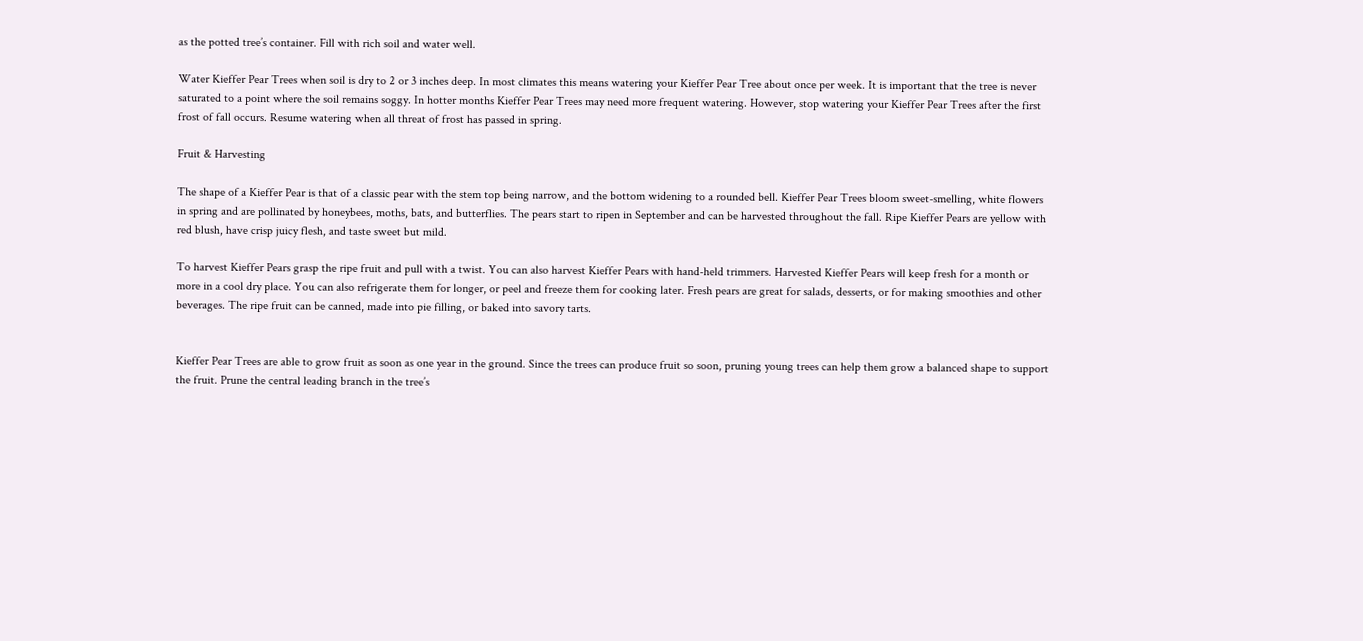as the potted tree’s container. Fill with rich soil and water well.

Water Kieffer Pear Trees when soil is dry to 2 or 3 inches deep. In most climates this means watering your Kieffer Pear Tree about once per week. It is important that the tree is never saturated to a point where the soil remains soggy. In hotter months Kieffer Pear Trees may need more frequent watering. However, stop watering your Kieffer Pear Trees after the first frost of fall occurs. Resume watering when all threat of frost has passed in spring.

Fruit & Harvesting

The shape of a Kieffer Pear is that of a classic pear with the stem top being narrow, and the bottom widening to a rounded bell. Kieffer Pear Trees bloom sweet-smelling, white flowers in spring and are pollinated by honeybees, moths, bats, and butterflies. The pears start to ripen in September and can be harvested throughout the fall. Ripe Kieffer Pears are yellow with red blush, have crisp juicy flesh, and taste sweet but mild.

To harvest Kieffer Pears grasp the ripe fruit and pull with a twist. You can also harvest Kieffer Pears with hand-held trimmers. Harvested Kieffer Pears will keep fresh for a month or more in a cool dry place. You can also refrigerate them for longer, or peel and freeze them for cooking later. Fresh pears are great for salads, desserts, or for making smoothies and other beverages. The ripe fruit can be canned, made into pie filling, or baked into savory tarts.


Kieffer Pear Trees are able to grow fruit as soon as one year in the ground. Since the trees can produce fruit so soon, pruning young trees can help them grow a balanced shape to support the fruit. Prune the central leading branch in the tree’s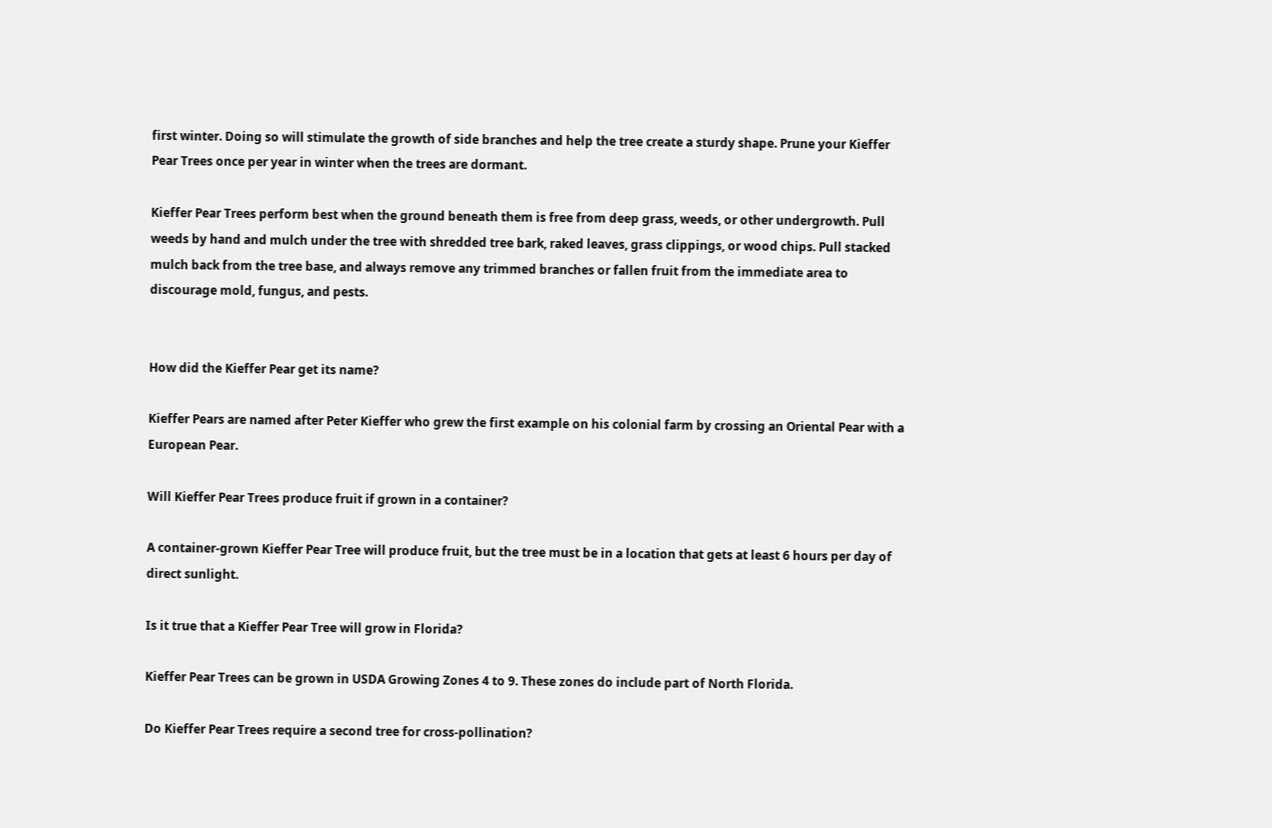first winter. Doing so will stimulate the growth of side branches and help the tree create a sturdy shape. Prune your Kieffer Pear Trees once per year in winter when the trees are dormant.

Kieffer Pear Trees perform best when the ground beneath them is free from deep grass, weeds, or other undergrowth. Pull weeds by hand and mulch under the tree with shredded tree bark, raked leaves, grass clippings, or wood chips. Pull stacked mulch back from the tree base, and always remove any trimmed branches or fallen fruit from the immediate area to discourage mold, fungus, and pests.


How did the Kieffer Pear get its name?

Kieffer Pears are named after Peter Kieffer who grew the first example on his colonial farm by crossing an Oriental Pear with a European Pear.

Will Kieffer Pear Trees produce fruit if grown in a container?

A container-grown Kieffer Pear Tree will produce fruit, but the tree must be in a location that gets at least 6 hours per day of direct sunlight.

Is it true that a Kieffer Pear Tree will grow in Florida?

Kieffer Pear Trees can be grown in USDA Growing Zones 4 to 9. These zones do include part of North Florida.

Do Kieffer Pear Trees require a second tree for cross-pollination?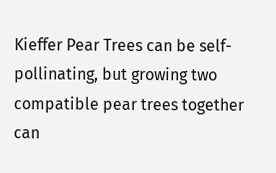Kieffer Pear Trees can be self-pollinating, but growing two compatible pear trees together can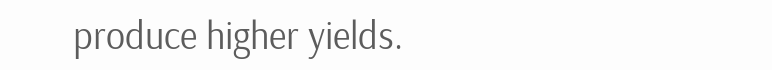produce higher yields.